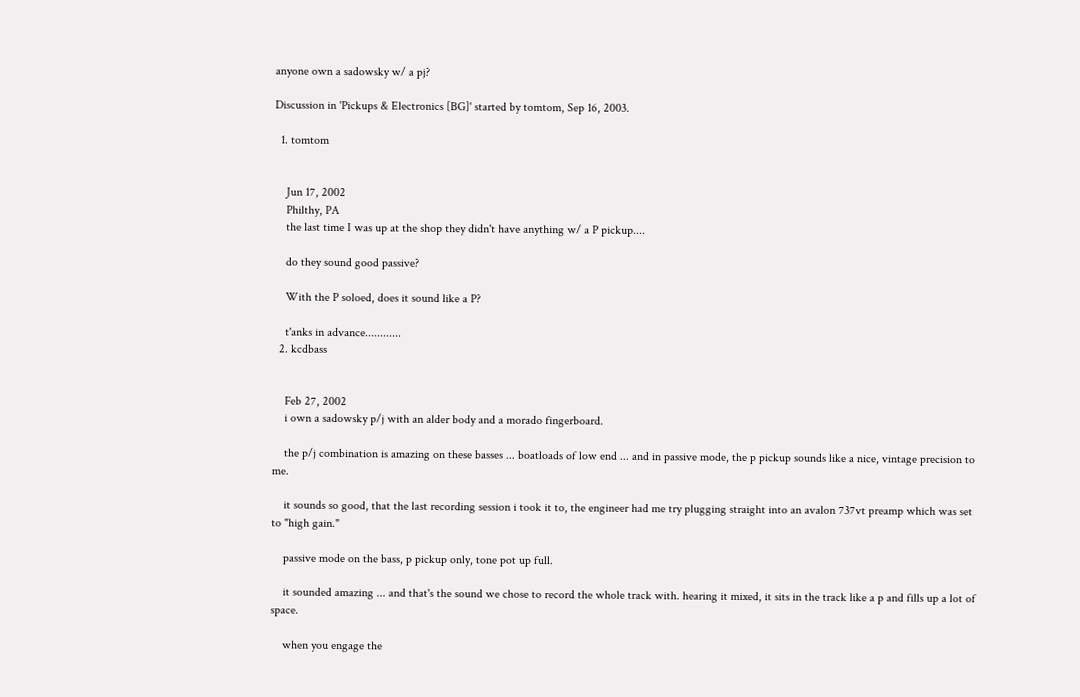anyone own a sadowsky w/ a pj?

Discussion in 'Pickups & Electronics [BG]' started by tomtom, Sep 16, 2003.

  1. tomtom


    Jun 17, 2002
    Philthy, PA
    the last time I was up at the shop they didn't have anything w/ a P pickup....

    do they sound good passive?

    With the P soloed, does it sound like a P?

    t'anks in advance............
  2. kcdbass


    Feb 27, 2002
    i own a sadowsky p/j with an alder body and a morado fingerboard.

    the p/j combination is amazing on these basses ... boatloads of low end ... and in passive mode, the p pickup sounds like a nice, vintage precision to me.

    it sounds so good, that the last recording session i took it to, the engineer had me try plugging straight into an avalon 737vt preamp which was set to "high gain."

    passive mode on the bass, p pickup only, tone pot up full.

    it sounded amazing ... and that's the sound we chose to record the whole track with. hearing it mixed, it sits in the track like a p and fills up a lot of space.

    when you engage the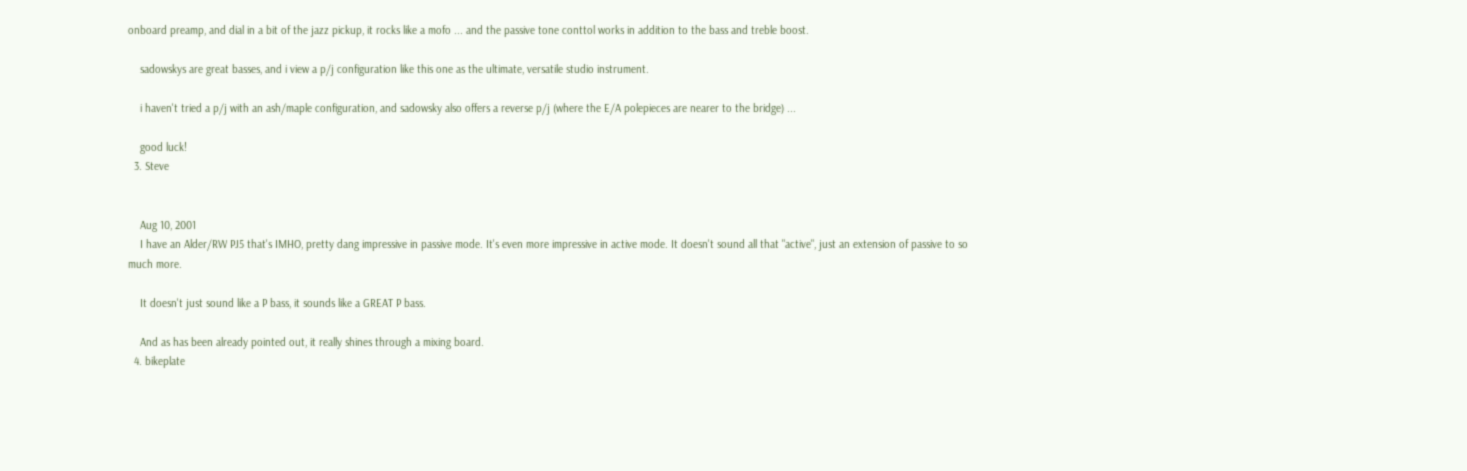onboard preamp, and dial in a bit of the jazz pickup, it rocks like a mofo ... and the passive tone conttol works in addition to the bass and treble boost.

    sadowskys are great basses, and i view a p/j configuration like this one as the ultimate, versatile studio instrument.

    i haven't tried a p/j with an ash/maple configuration, and sadowsky also offers a reverse p/j (where the E/A polepieces are nearer to the bridge) ...

    good luck!
  3. Steve


    Aug 10, 2001
    I have an Alder/RW PJ5 that's IMHO, pretty dang impressive in passive mode. It's even more impressive in active mode. It doesn't sound all that "active", just an extension of passive to so much more.

    It doesn't just sound like a P bass, it sounds like a GREAT P bass.

    And as has been already pointed out, it really shines through a mixing board.
  4. bikeplate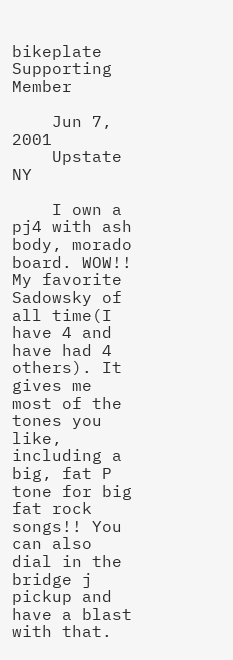bikeplate Supporting Member

    Jun 7, 2001
    Upstate NY

    I own a pj4 with ash body, morado board. WOW!! My favorite Sadowsky of all time(I have 4 and have had 4 others). It gives me most of the tones you like, including a big, fat P tone for big fat rock songs!! You can also dial in the bridge j pickup and have a blast with that.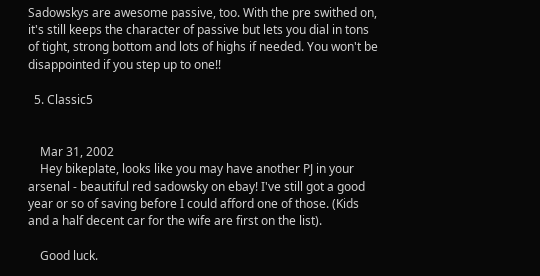Sadowskys are awesome passive, too. With the pre swithed on, it's still keeps the character of passive but lets you dial in tons of tight, strong bottom and lots of highs if needed. You won't be disappointed if you step up to one!!

  5. Classic5


    Mar 31, 2002
    Hey bikeplate, looks like you may have another PJ in your arsenal - beautiful red sadowsky on ebay! I've still got a good year or so of saving before I could afford one of those. (Kids and a half decent car for the wife are first on the list).

    Good luck.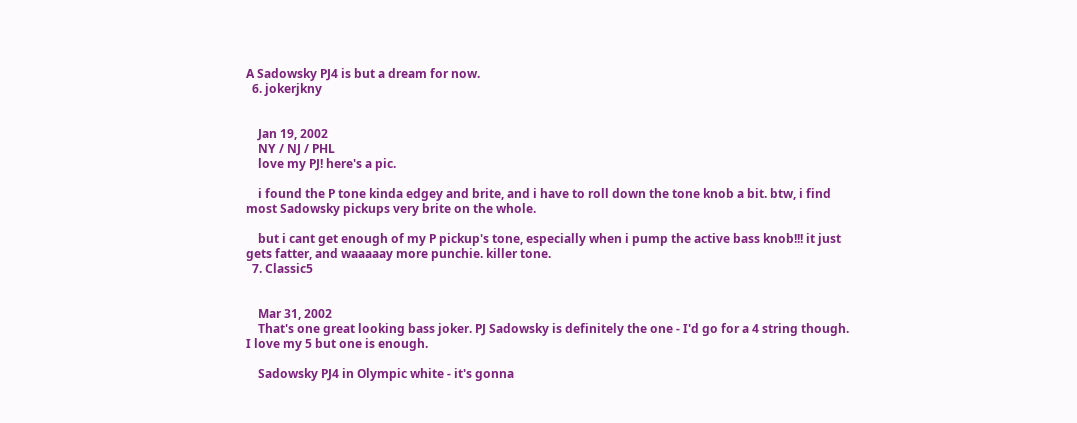A Sadowsky PJ4 is but a dream for now.
  6. jokerjkny


    Jan 19, 2002
    NY / NJ / PHL
    love my PJ! here's a pic.

    i found the P tone kinda edgey and brite, and i have to roll down the tone knob a bit. btw, i find most Sadowsky pickups very brite on the whole.

    but i cant get enough of my P pickup's tone, especially when i pump the active bass knob!!! it just gets fatter, and waaaaay more punchie. killer tone.
  7. Classic5


    Mar 31, 2002
    That's one great looking bass joker. PJ Sadowsky is definitely the one - I'd go for a 4 string though. I love my 5 but one is enough.

    Sadowsky PJ4 in Olympic white - it's gonna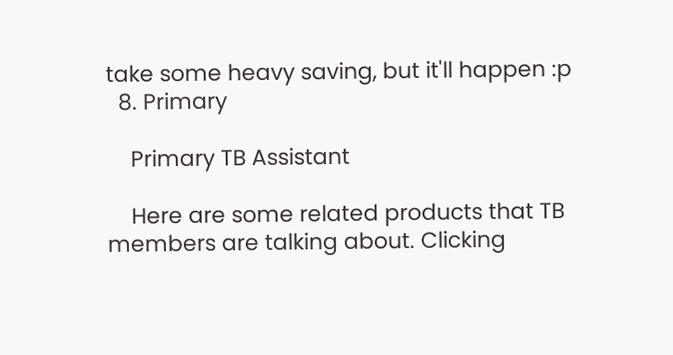take some heavy saving, but it'll happen :p
  8. Primary

    Primary TB Assistant

    Here are some related products that TB members are talking about. Clicking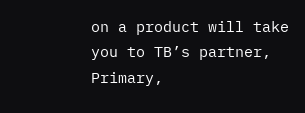on a product will take you to TB’s partner, Primary,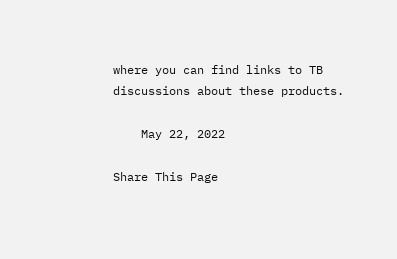where you can find links to TB discussions about these products.

    May 22, 2022

Share This Page